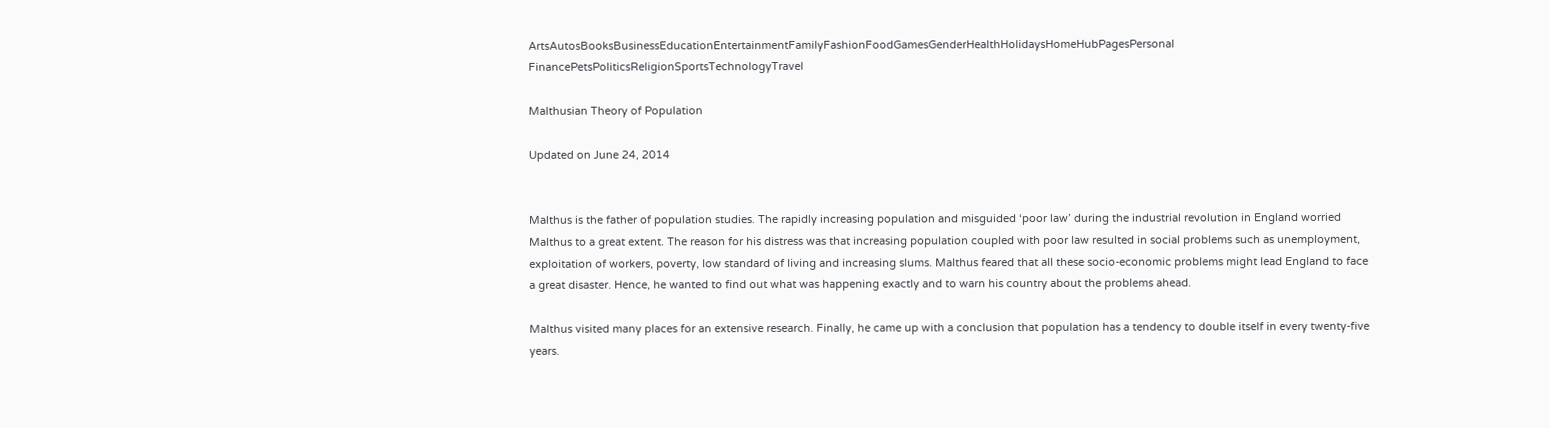ArtsAutosBooksBusinessEducationEntertainmentFamilyFashionFoodGamesGenderHealthHolidaysHomeHubPagesPersonal FinancePetsPoliticsReligionSportsTechnologyTravel

Malthusian Theory of Population

Updated on June 24, 2014


Malthus is the father of population studies. The rapidly increasing population and misguided ‘poor law’ during the industrial revolution in England worried Malthus to a great extent. The reason for his distress was that increasing population coupled with poor law resulted in social problems such as unemployment, exploitation of workers, poverty, low standard of living and increasing slums. Malthus feared that all these socio-economic problems might lead England to face a great disaster. Hence, he wanted to find out what was happening exactly and to warn his country about the problems ahead.

Malthus visited many places for an extensive research. Finally, he came up with a conclusion that population has a tendency to double itself in every twenty-five years.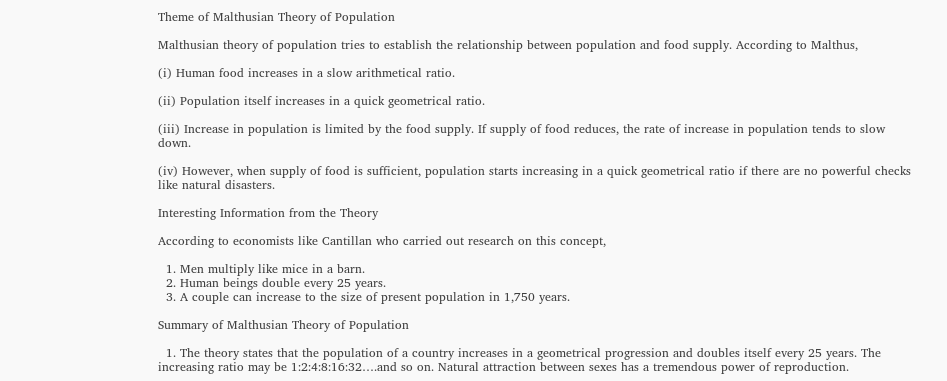Theme of Malthusian Theory of Population

Malthusian theory of population tries to establish the relationship between population and food supply. According to Malthus,

(i) Human food increases in a slow arithmetical ratio.

(ii) Population itself increases in a quick geometrical ratio.

(iii) Increase in population is limited by the food supply. If supply of food reduces, the rate of increase in population tends to slow down.

(iv) However, when supply of food is sufficient, population starts increasing in a quick geometrical ratio if there are no powerful checks like natural disasters.

Interesting Information from the Theory

According to economists like Cantillan who carried out research on this concept,

  1. Men multiply like mice in a barn.
  2. Human beings double every 25 years.
  3. A couple can increase to the size of present population in 1,750 years.

Summary of Malthusian Theory of Population

  1. The theory states that the population of a country increases in a geometrical progression and doubles itself every 25 years. The increasing ratio may be 1:2:4:8:16:32….and so on. Natural attraction between sexes has a tremendous power of reproduction.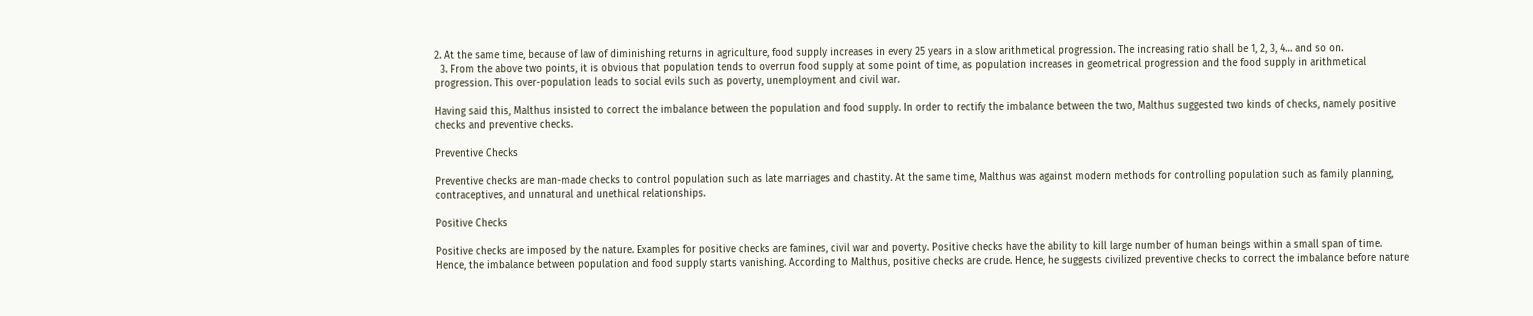2. At the same time, because of law of diminishing returns in agriculture, food supply increases in every 25 years in a slow arithmetical progression. The increasing ratio shall be 1, 2, 3, 4… and so on.
  3. From the above two points, it is obvious that population tends to overrun food supply at some point of time, as population increases in geometrical progression and the food supply in arithmetical progression. This over-population leads to social evils such as poverty, unemployment and civil war.

Having said this, Malthus insisted to correct the imbalance between the population and food supply. In order to rectify the imbalance between the two, Malthus suggested two kinds of checks, namely positive checks and preventive checks.

Preventive Checks

Preventive checks are man-made checks to control population such as late marriages and chastity. At the same time, Malthus was against modern methods for controlling population such as family planning, contraceptives, and unnatural and unethical relationships.

Positive Checks

Positive checks are imposed by the nature. Examples for positive checks are famines, civil war and poverty. Positive checks have the ability to kill large number of human beings within a small span of time. Hence, the imbalance between population and food supply starts vanishing. According to Malthus, positive checks are crude. Hence, he suggests civilized preventive checks to correct the imbalance before nature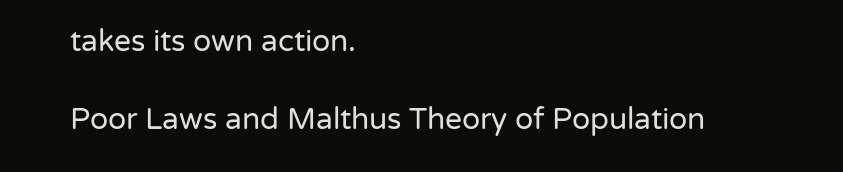takes its own action.

Poor Laws and Malthus Theory of Population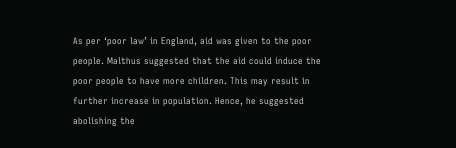As per ‘poor law’ in England, aid was given to the poor people. Malthus suggested that the aid could induce the poor people to have more children. This may result in further increase in population. Hence, he suggested abolishing the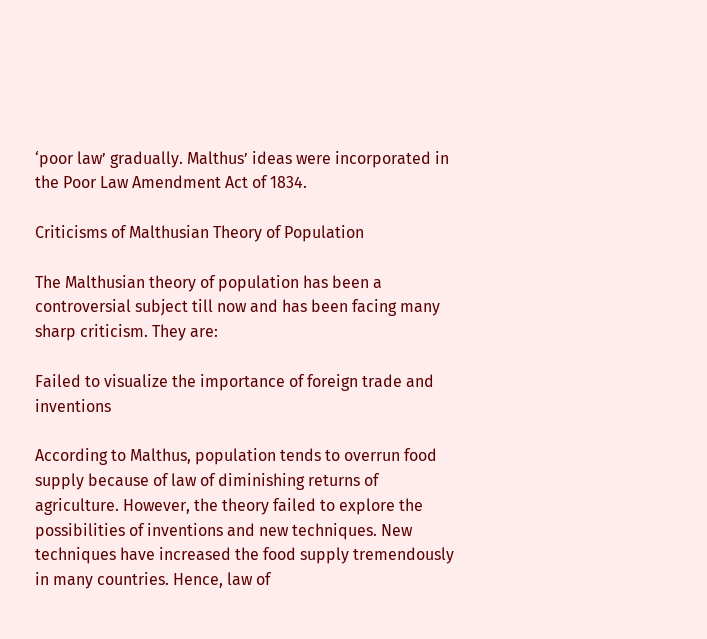‘poor law’ gradually. Malthus’ ideas were incorporated in the Poor Law Amendment Act of 1834.

Criticisms of Malthusian Theory of Population

The Malthusian theory of population has been a controversial subject till now and has been facing many sharp criticism. They are:

Failed to visualize the importance of foreign trade and inventions

According to Malthus, population tends to overrun food supply because of law of diminishing returns of agriculture. However, the theory failed to explore the possibilities of inventions and new techniques. New techniques have increased the food supply tremendously in many countries. Hence, law of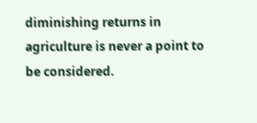diminishing returns in agriculture is never a point to be considered.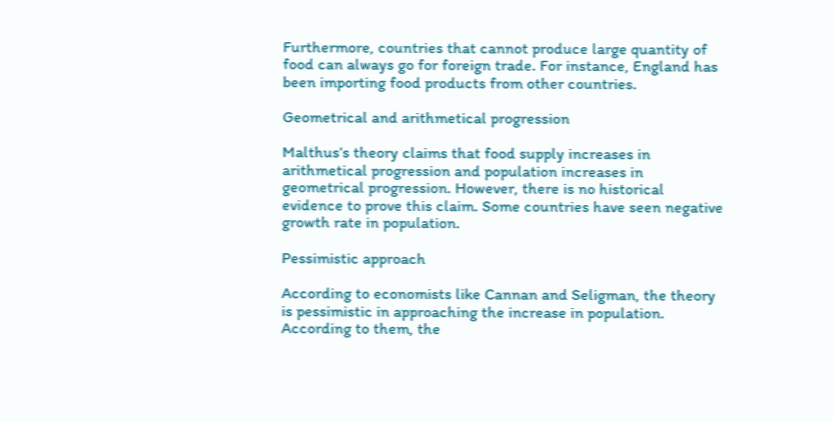Furthermore, countries that cannot produce large quantity of food can always go for foreign trade. For instance, England has been importing food products from other countries.

Geometrical and arithmetical progression

Malthus’s theory claims that food supply increases in arithmetical progression and population increases in geometrical progression. However, there is no historical evidence to prove this claim. Some countries have seen negative growth rate in population.

Pessimistic approach

According to economists like Cannan and Seligman, the theory is pessimistic in approaching the increase in population. According to them, the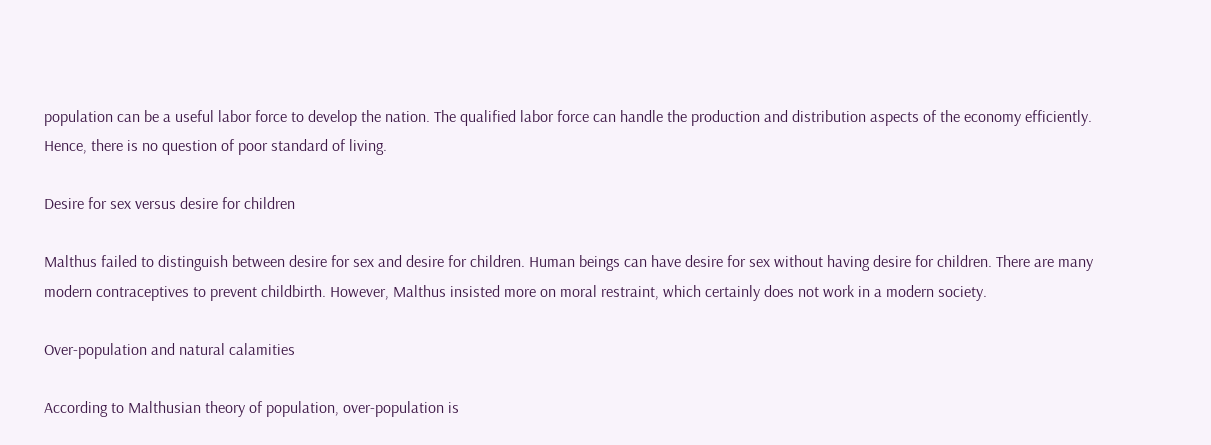population can be a useful labor force to develop the nation. The qualified labor force can handle the production and distribution aspects of the economy efficiently. Hence, there is no question of poor standard of living.

Desire for sex versus desire for children

Malthus failed to distinguish between desire for sex and desire for children. Human beings can have desire for sex without having desire for children. There are many modern contraceptives to prevent childbirth. However, Malthus insisted more on moral restraint, which certainly does not work in a modern society.

Over-population and natural calamities

According to Malthusian theory of population, over-population is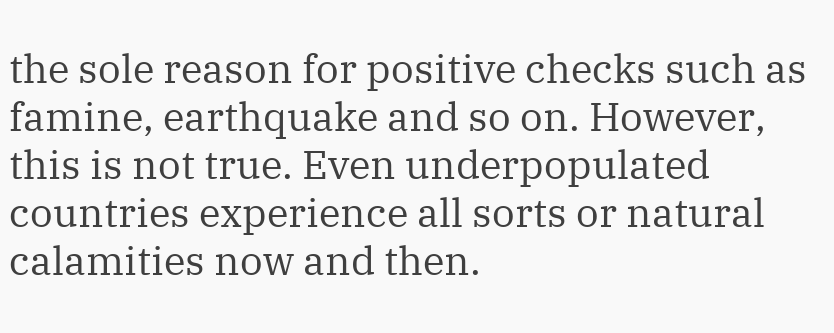the sole reason for positive checks such as famine, earthquake and so on. However, this is not true. Even underpopulated countries experience all sorts or natural calamities now and then.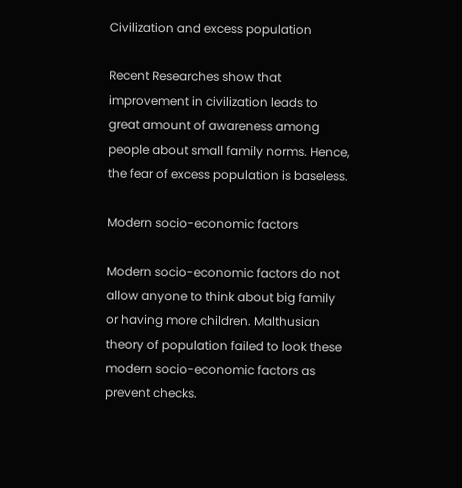Civilization and excess population

Recent Researches show that improvement in civilization leads to great amount of awareness among people about small family norms. Hence, the fear of excess population is baseless.

Modern socio-economic factors

Modern socio-economic factors do not allow anyone to think about big family or having more children. Malthusian theory of population failed to look these modern socio-economic factors as prevent checks.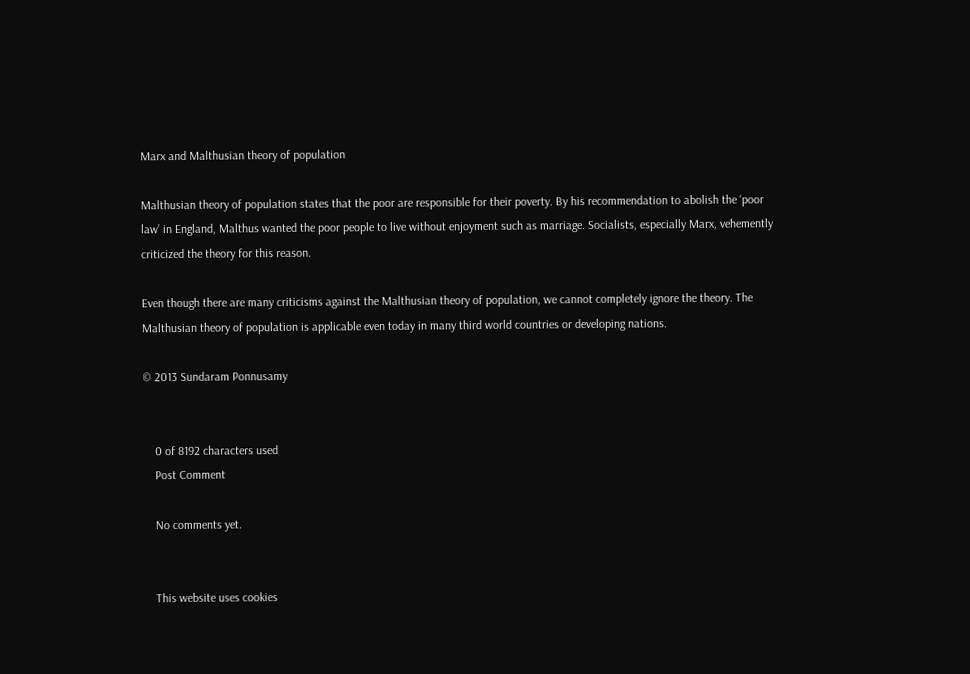Marx and Malthusian theory of population

Malthusian theory of population states that the poor are responsible for their poverty. By his recommendation to abolish the ‘poor law’ in England, Malthus wanted the poor people to live without enjoyment such as marriage. Socialists, especially Marx, vehemently criticized the theory for this reason.

Even though there are many criticisms against the Malthusian theory of population, we cannot completely ignore the theory. The Malthusian theory of population is applicable even today in many third world countries or developing nations.

© 2013 Sundaram Ponnusamy


    0 of 8192 characters used
    Post Comment

    No comments yet.


    This website uses cookies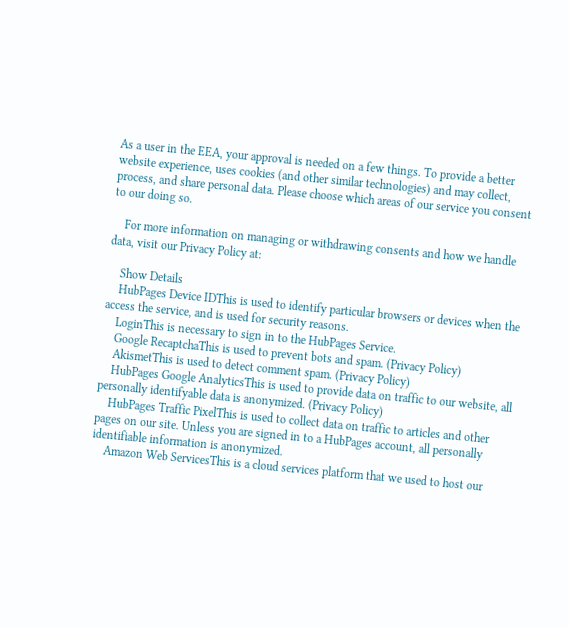As a user in the EEA, your approval is needed on a few things. To provide a better website experience, uses cookies (and other similar technologies) and may collect, process, and share personal data. Please choose which areas of our service you consent to our doing so.

    For more information on managing or withdrawing consents and how we handle data, visit our Privacy Policy at:

    Show Details
    HubPages Device IDThis is used to identify particular browsers or devices when the access the service, and is used for security reasons.
    LoginThis is necessary to sign in to the HubPages Service.
    Google RecaptchaThis is used to prevent bots and spam. (Privacy Policy)
    AkismetThis is used to detect comment spam. (Privacy Policy)
    HubPages Google AnalyticsThis is used to provide data on traffic to our website, all personally identifyable data is anonymized. (Privacy Policy)
    HubPages Traffic PixelThis is used to collect data on traffic to articles and other pages on our site. Unless you are signed in to a HubPages account, all personally identifiable information is anonymized.
    Amazon Web ServicesThis is a cloud services platform that we used to host our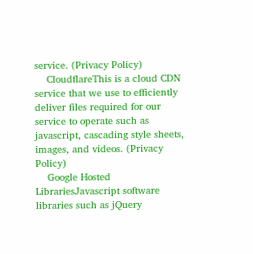service. (Privacy Policy)
    CloudflareThis is a cloud CDN service that we use to efficiently deliver files required for our service to operate such as javascript, cascading style sheets, images, and videos. (Privacy Policy)
    Google Hosted LibrariesJavascript software libraries such as jQuery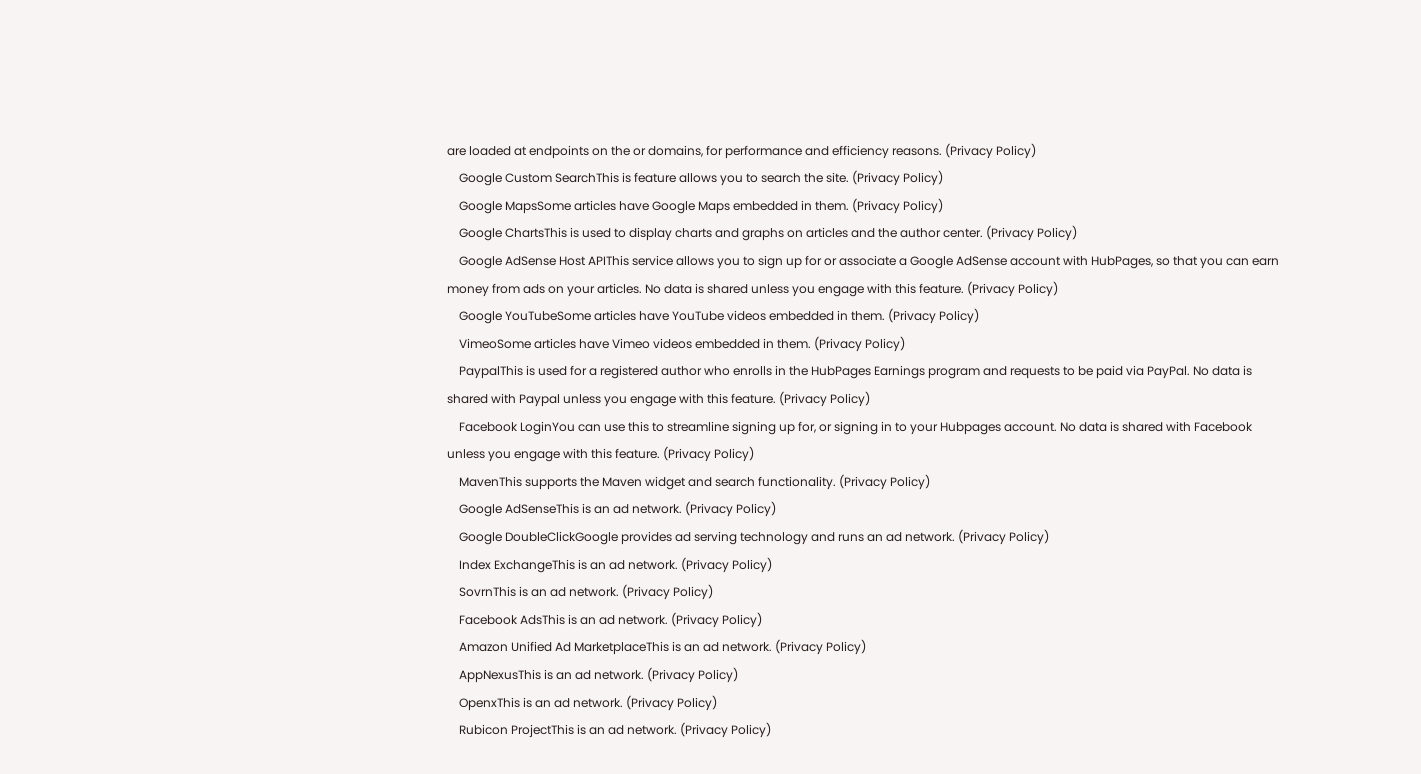are loaded at endpoints on the or domains, for performance and efficiency reasons. (Privacy Policy)
    Google Custom SearchThis is feature allows you to search the site. (Privacy Policy)
    Google MapsSome articles have Google Maps embedded in them. (Privacy Policy)
    Google ChartsThis is used to display charts and graphs on articles and the author center. (Privacy Policy)
    Google AdSense Host APIThis service allows you to sign up for or associate a Google AdSense account with HubPages, so that you can earn money from ads on your articles. No data is shared unless you engage with this feature. (Privacy Policy)
    Google YouTubeSome articles have YouTube videos embedded in them. (Privacy Policy)
    VimeoSome articles have Vimeo videos embedded in them. (Privacy Policy)
    PaypalThis is used for a registered author who enrolls in the HubPages Earnings program and requests to be paid via PayPal. No data is shared with Paypal unless you engage with this feature. (Privacy Policy)
    Facebook LoginYou can use this to streamline signing up for, or signing in to your Hubpages account. No data is shared with Facebook unless you engage with this feature. (Privacy Policy)
    MavenThis supports the Maven widget and search functionality. (Privacy Policy)
    Google AdSenseThis is an ad network. (Privacy Policy)
    Google DoubleClickGoogle provides ad serving technology and runs an ad network. (Privacy Policy)
    Index ExchangeThis is an ad network. (Privacy Policy)
    SovrnThis is an ad network. (Privacy Policy)
    Facebook AdsThis is an ad network. (Privacy Policy)
    Amazon Unified Ad MarketplaceThis is an ad network. (Privacy Policy)
    AppNexusThis is an ad network. (Privacy Policy)
    OpenxThis is an ad network. (Privacy Policy)
    Rubicon ProjectThis is an ad network. (Privacy Policy)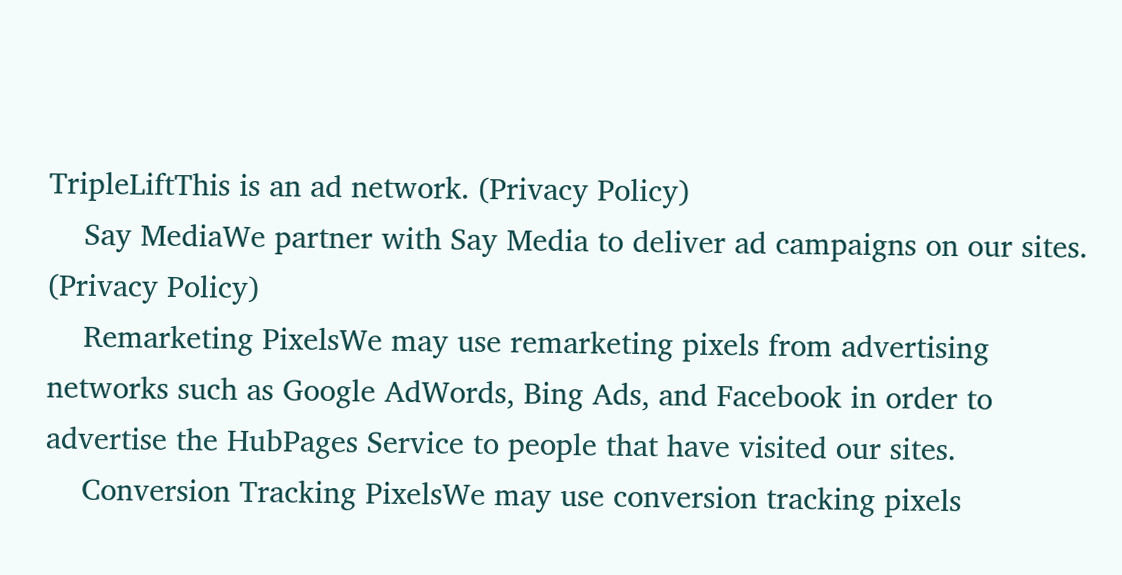TripleLiftThis is an ad network. (Privacy Policy)
    Say MediaWe partner with Say Media to deliver ad campaigns on our sites. (Privacy Policy)
    Remarketing PixelsWe may use remarketing pixels from advertising networks such as Google AdWords, Bing Ads, and Facebook in order to advertise the HubPages Service to people that have visited our sites.
    Conversion Tracking PixelsWe may use conversion tracking pixels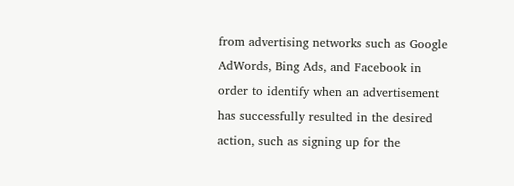from advertising networks such as Google AdWords, Bing Ads, and Facebook in order to identify when an advertisement has successfully resulted in the desired action, such as signing up for the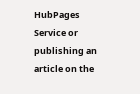HubPages Service or publishing an article on the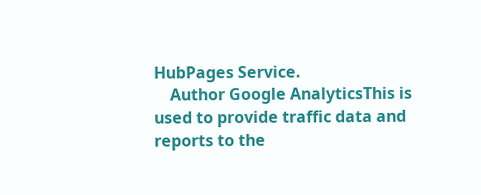HubPages Service.
    Author Google AnalyticsThis is used to provide traffic data and reports to the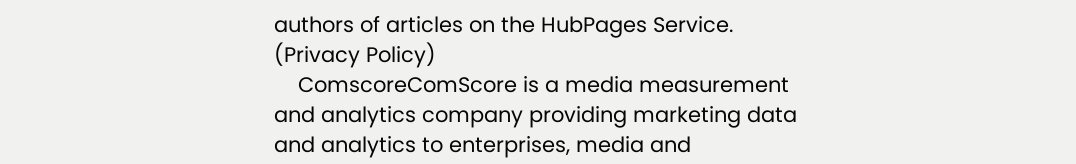authors of articles on the HubPages Service. (Privacy Policy)
    ComscoreComScore is a media measurement and analytics company providing marketing data and analytics to enterprises, media and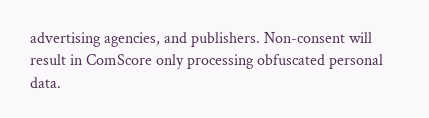advertising agencies, and publishers. Non-consent will result in ComScore only processing obfuscated personal data.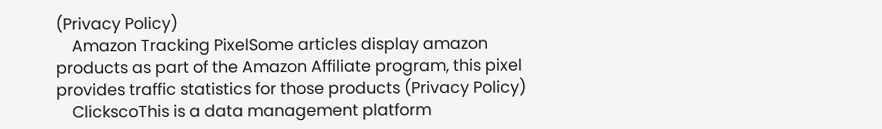(Privacy Policy)
    Amazon Tracking PixelSome articles display amazon products as part of the Amazon Affiliate program, this pixel provides traffic statistics for those products (Privacy Policy)
    ClickscoThis is a data management platform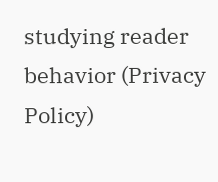studying reader behavior (Privacy Policy)